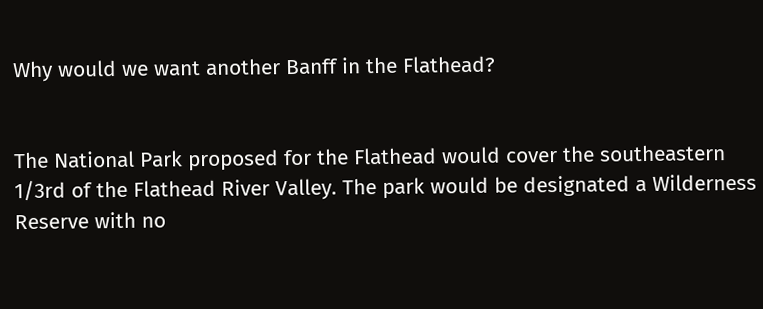Why would we want another Banff in the Flathead?


The National Park proposed for the Flathead would cover the southeastern 1/3rd of the Flathead River Valley. The park would be designated a Wilderness Reserve with no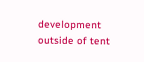development outside of tent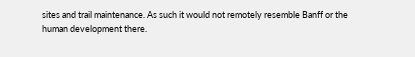sites and trail maintenance. As such it would not remotely resemble Banff or the human development there.